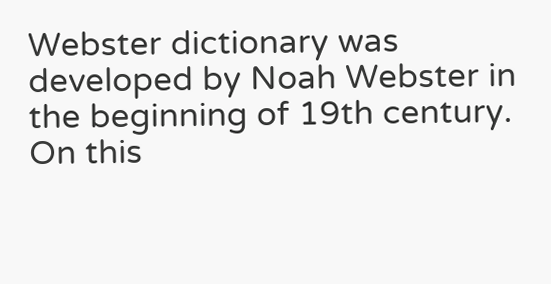Webster dictionary was developed by Noah Webster in the beginning of 19th century. On this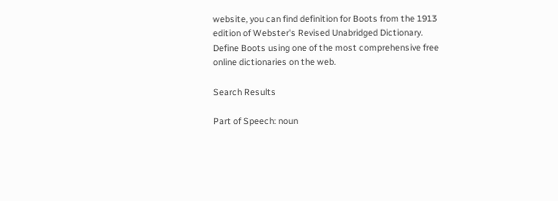website, you can find definition for Boots from the 1913 edition of Webster's Revised Unabridged Dictionary. Define Boots using one of the most comprehensive free online dictionaries on the web.

Search Results

Part of Speech: noun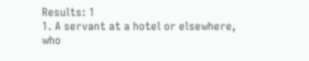Results: 1
1. A servant at a hotel or elsewhere, who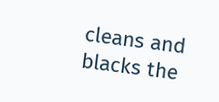cleans and blacks the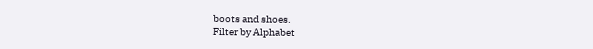boots and shoes.
Filter by Alphabet